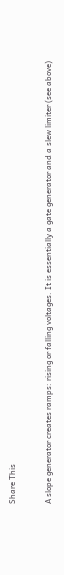Share This

A slope generator creates ramps: rising or falling voltages. It is essentially a gate generator and a slew limiter (see above)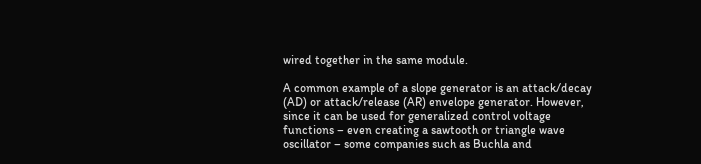wired together in the same module.

A common example of a slope generator is an attack/decay (AD) or attack/release (AR) envelope generator. However, since it can be used for generalized control voltage functions – even creating a sawtooth or triangle wave oscillator – some companies such as Buchla and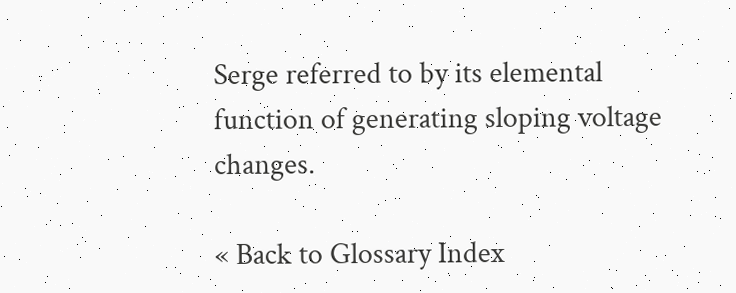Serge referred to by its elemental function of generating sloping voltage changes.

« Back to Glossary Index